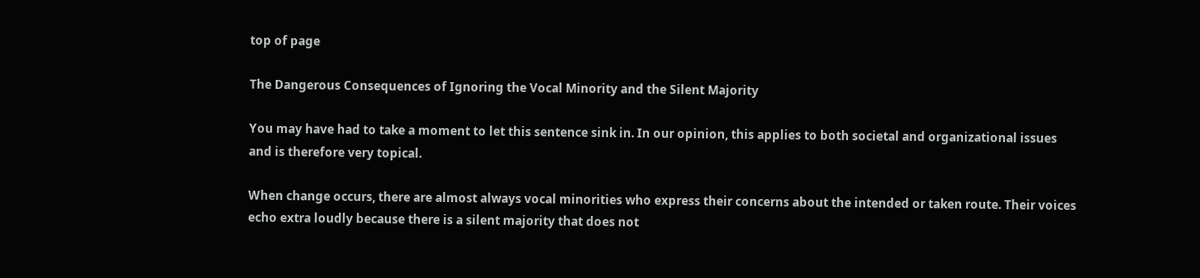top of page

The Dangerous Consequences of Ignoring the Vocal Minority and the Silent Majority

You may have had to take a moment to let this sentence sink in. In our opinion, this applies to both societal and organizational issues and is therefore very topical.

When change occurs, there are almost always vocal minorities who express their concerns about the intended or taken route. Their voices echo extra loudly because there is a silent majority that does not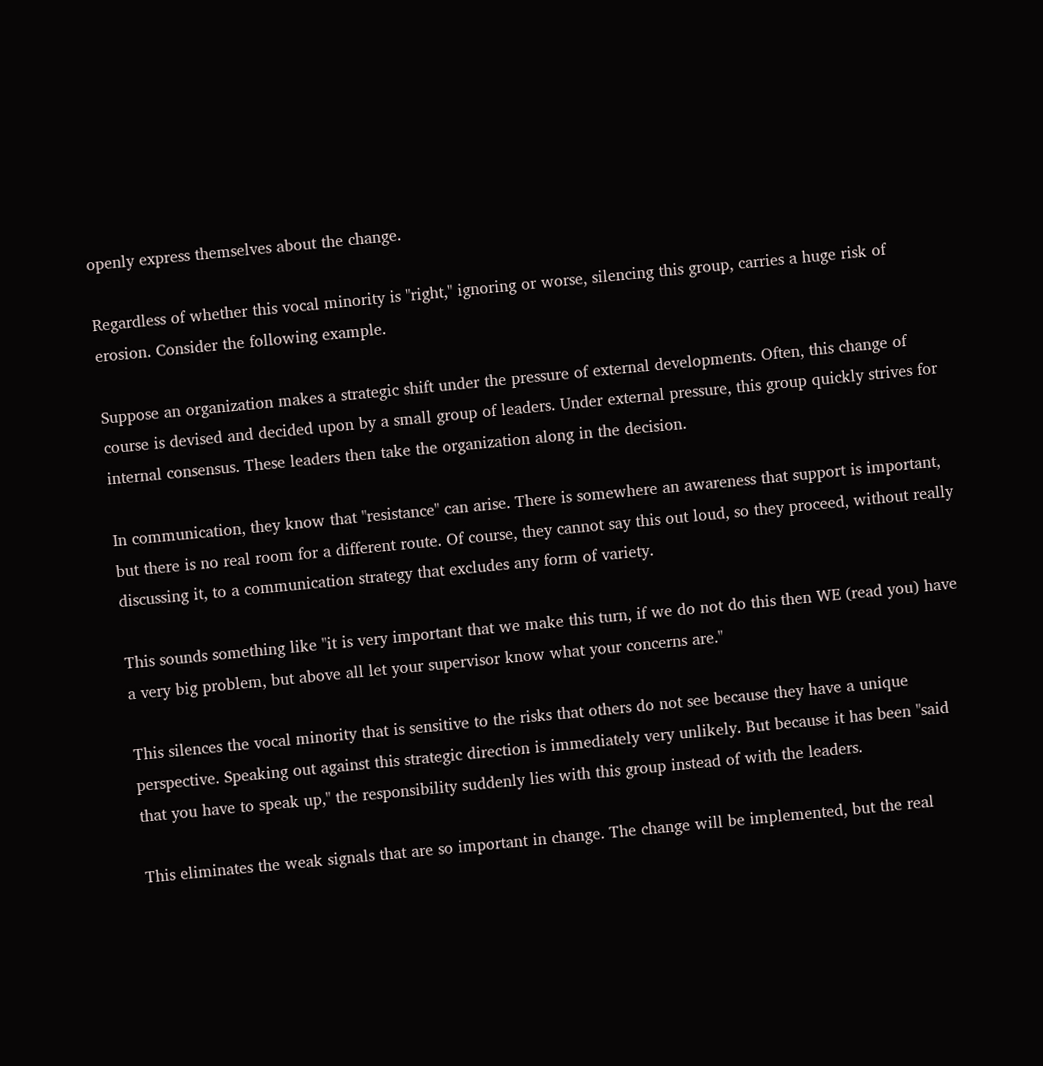openly express themselves about the change.

Regardless of whether this vocal minority is "right," ignoring or worse, silencing this group, carries a huge risk of erosion. Consider the following example.

Suppose an organization makes a strategic shift under the pressure of external developments. Often, this change of course is devised and decided upon by a small group of leaders. Under external pressure, this group quickly strives for internal consensus. These leaders then take the organization along in the decision.

In communication, they know that "resistance" can arise. There is somewhere an awareness that support is important, but there is no real room for a different route. Of course, they cannot say this out loud, so they proceed, without really discussing it, to a communication strategy that excludes any form of variety.

This sounds something like "it is very important that we make this turn, if we do not do this then WE (read you) have a very big problem, but above all let your supervisor know what your concerns are."

This silences the vocal minority that is sensitive to the risks that others do not see because they have a unique perspective. Speaking out against this strategic direction is immediately very unlikely. But because it has been "said that you have to speak up," the responsibility suddenly lies with this group instead of with the leaders.

This eliminates the weak signals that are so important in change. The change will be implemented, but the real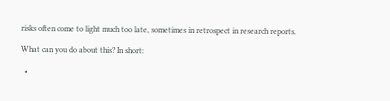risks often come to light much too late, sometimes in retrospect in research reports.

What can you do about this? In short:

  •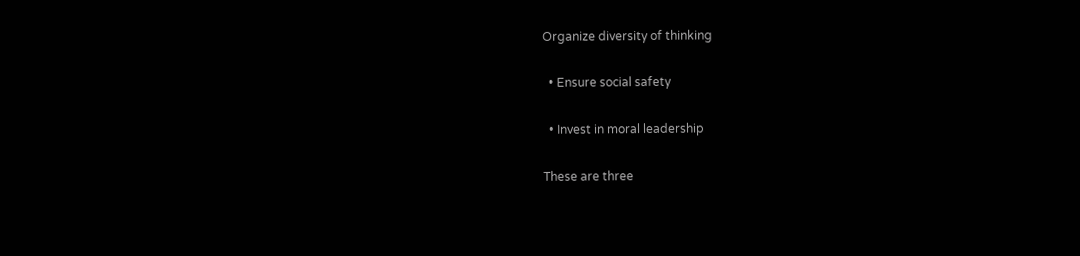Organize diversity of thinking

  • Ensure social safety

  • Invest in moral leadership

These are three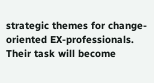strategic themes for change-oriented EX-professionals. Their task will become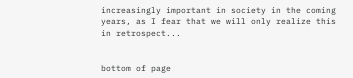increasingly important in society in the coming years, as I fear that we will only realize this in retrospect...


bottom of page